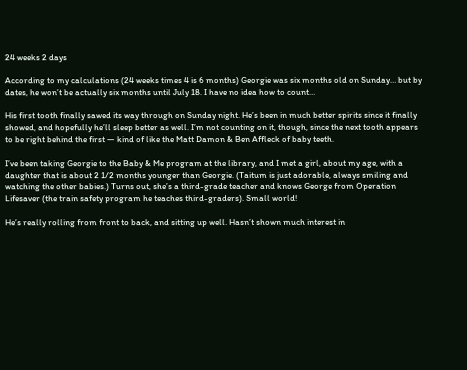24 weeks 2 days

According to my calculations (24 weeks times 4 is 6 months) Georgie was six months old on Sunday… but by dates, he won’t be actually six months until July 18. I have no idea how to count…

His first tooth finally sawed its way through on Sunday night. He’s been in much better spirits since it finally showed, and hopefully he’ll sleep better as well. I’m not counting on it, though, since the next tooth appears to be right behind the first — kind of like the Matt Damon & Ben Affleck of baby teeth.

I’ve been taking Georgie to the Baby & Me program at the library, and I met a girl, about my age, with a daughter that is about 2 1/2 months younger than Georgie. (Taitum is just adorable, always smiling and watching the other babies.) Turns out, she’s a third-grade teacher and knows George from Operation Lifesaver (the train safety program he teaches third-graders). Small world!

He’s really rolling from front to back, and sitting up well. Hasn’t shown much interest in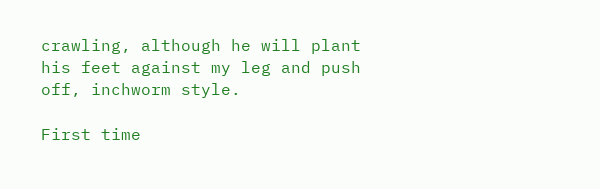crawling, although he will plant his feet against my leg and push off, inchworm style.

First time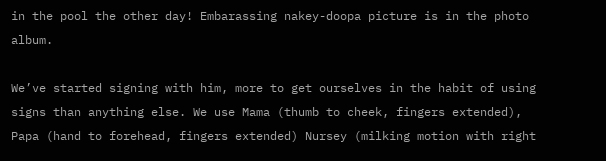in the pool the other day! Embarassing nakey-doopa picture is in the photo album.

We’ve started signing with him, more to get ourselves in the habit of using signs than anything else. We use Mama (thumb to cheek, fingers extended), Papa (hand to forehead, fingers extended) Nursey (milking motion with right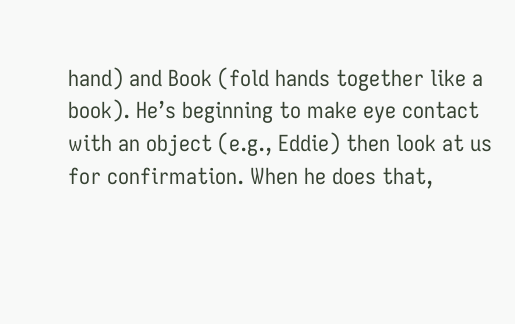hand) and Book (fold hands together like a book). He’s beginning to make eye contact with an object (e.g., Eddie) then look at us for confirmation. When he does that,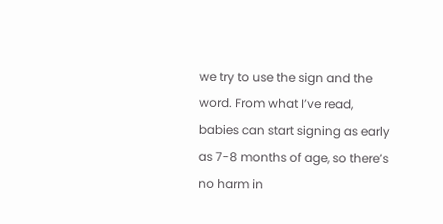we try to use the sign and the word. From what I’ve read, babies can start signing as early as 7-8 months of age, so there’s no harm in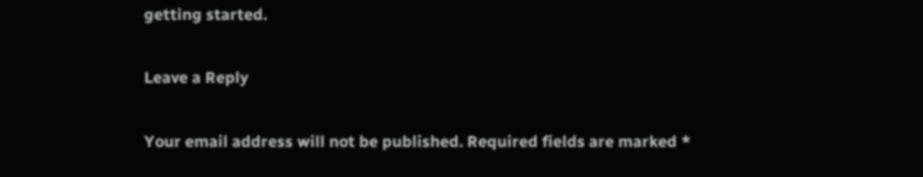getting started.

Leave a Reply

Your email address will not be published. Required fields are marked *